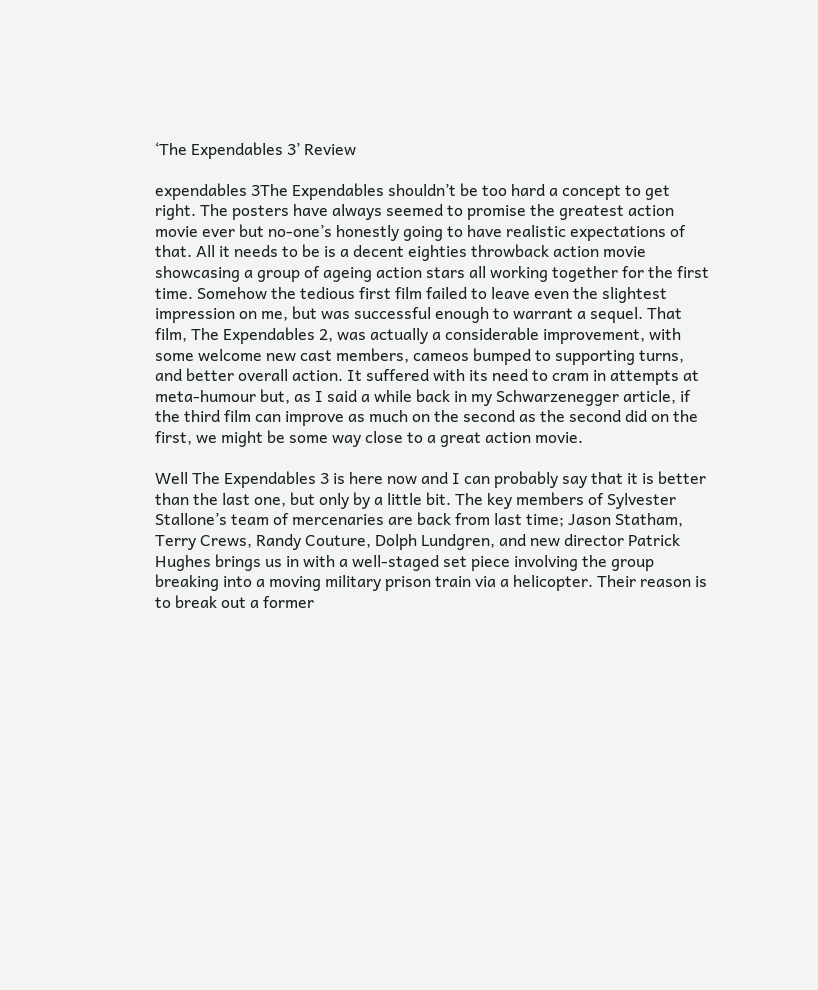‘The Expendables 3’ Review

expendables 3The Expendables shouldn’t be too hard a concept to get right. The posters have always seemed to promise the greatest action movie ever but no-one’s honestly going to have realistic expectations of that. All it needs to be is a decent eighties throwback action movie showcasing a group of ageing action stars all working together for the first time. Somehow the tedious first film failed to leave even the slightest impression on me, but was successful enough to warrant a sequel. That film, The Expendables 2, was actually a considerable improvement, with some welcome new cast members, cameos bumped to supporting turns, and better overall action. It suffered with its need to cram in attempts at meta-humour but, as I said a while back in my Schwarzenegger article, if the third film can improve as much on the second as the second did on the first, we might be some way close to a great action movie.

Well The Expendables 3 is here now and I can probably say that it is better than the last one, but only by a little bit. The key members of Sylvester Stallone’s team of mercenaries are back from last time; Jason Statham, Terry Crews, Randy Couture, Dolph Lundgren, and new director Patrick Hughes brings us in with a well-staged set piece involving the group breaking into a moving military prison train via a helicopter. Their reason is to break out a former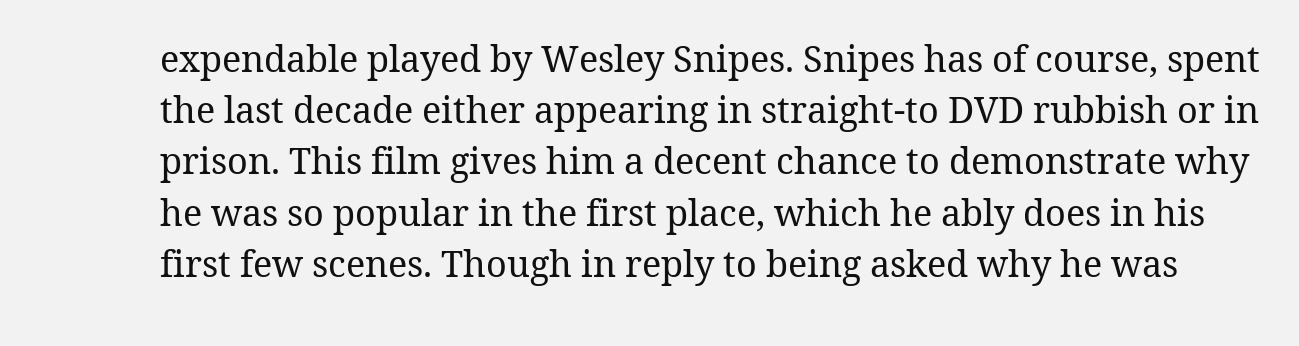expendable played by Wesley Snipes. Snipes has of course, spent the last decade either appearing in straight-to DVD rubbish or in prison. This film gives him a decent chance to demonstrate why he was so popular in the first place, which he ably does in his first few scenes. Though in reply to being asked why he was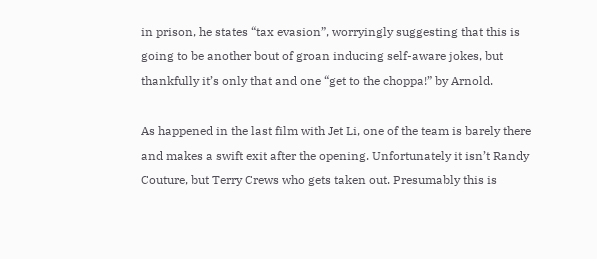in prison, he states “tax evasion”, worryingly suggesting that this is going to be another bout of groan inducing self-aware jokes, but thankfully it’s only that and one “get to the choppa!” by Arnold.

As happened in the last film with Jet Li, one of the team is barely there and makes a swift exit after the opening. Unfortunately it isn’t Randy Couture, but Terry Crews who gets taken out. Presumably this is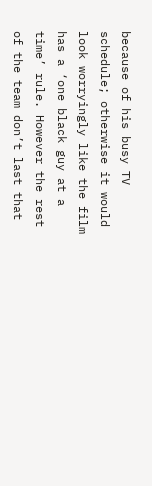because of his busy TV schedule; otherwise it would look worryingly like the film has a ‘one black guy at a time’ rule. However the rest of the team don’t last that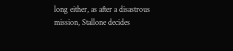long either, as after a disastrous mission, Stallone decides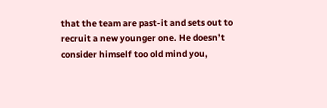that the team are past-it and sets out to recruit a new younger one. He doesn’t consider himself too old mind you,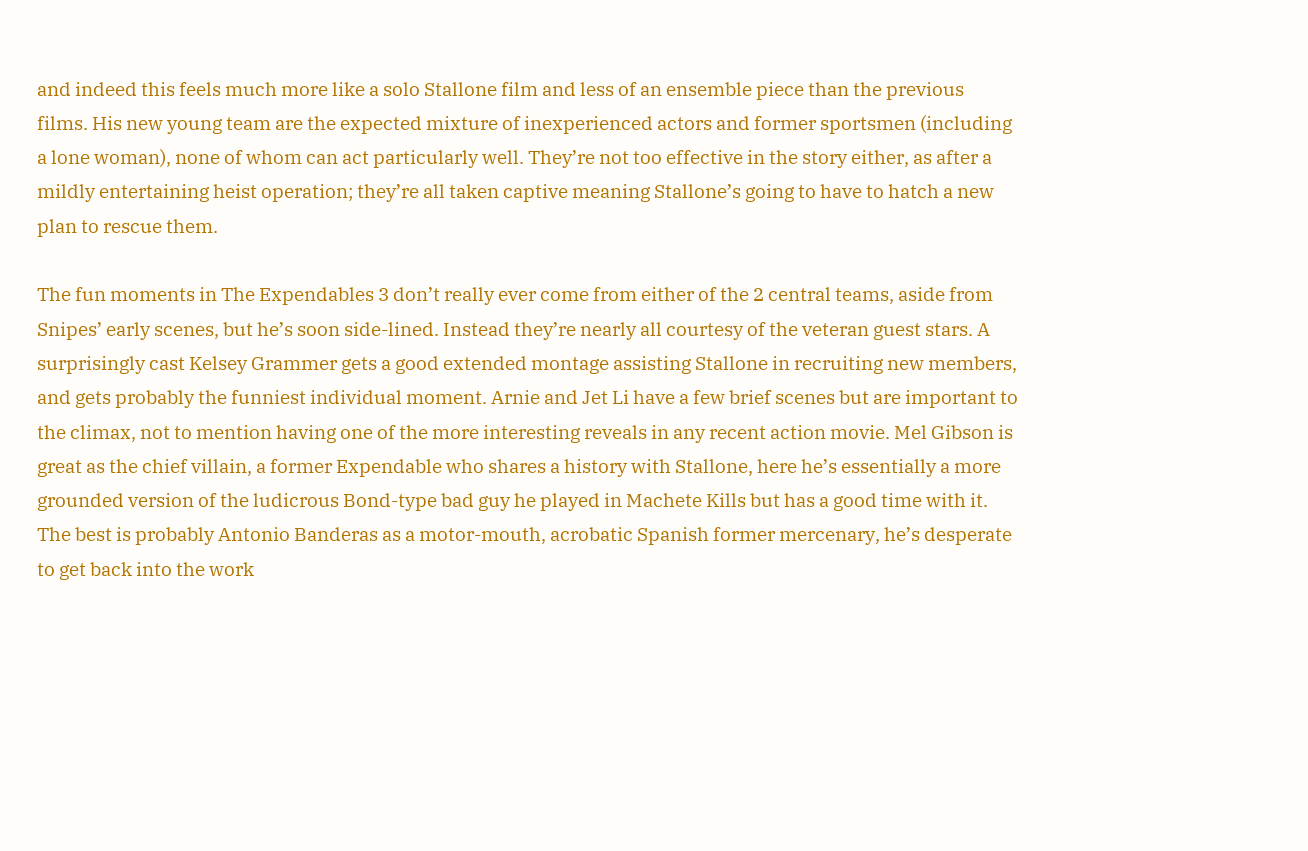and indeed this feels much more like a solo Stallone film and less of an ensemble piece than the previous films. His new young team are the expected mixture of inexperienced actors and former sportsmen (including a lone woman), none of whom can act particularly well. They’re not too effective in the story either, as after a mildly entertaining heist operation; they’re all taken captive meaning Stallone’s going to have to hatch a new plan to rescue them.

The fun moments in The Expendables 3 don’t really ever come from either of the 2 central teams, aside from Snipes’ early scenes, but he’s soon side-lined. Instead they’re nearly all courtesy of the veteran guest stars. A surprisingly cast Kelsey Grammer gets a good extended montage assisting Stallone in recruiting new members, and gets probably the funniest individual moment. Arnie and Jet Li have a few brief scenes but are important to the climax, not to mention having one of the more interesting reveals in any recent action movie. Mel Gibson is great as the chief villain, a former Expendable who shares a history with Stallone, here he’s essentially a more grounded version of the ludicrous Bond-type bad guy he played in Machete Kills but has a good time with it. The best is probably Antonio Banderas as a motor-mouth, acrobatic Spanish former mercenary, he’s desperate to get back into the work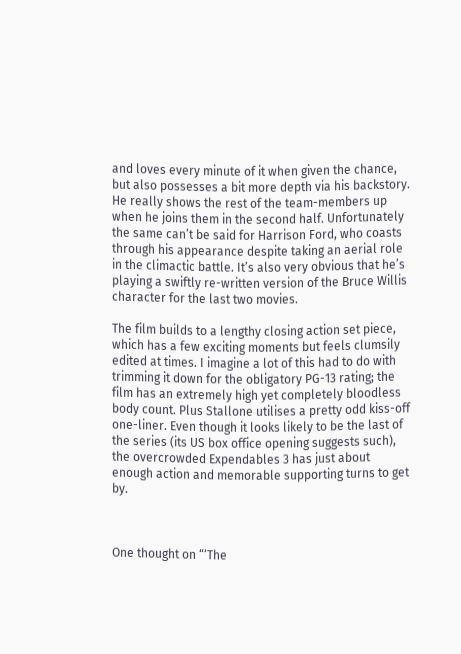and loves every minute of it when given the chance, but also possesses a bit more depth via his backstory. He really shows the rest of the team-members up when he joins them in the second half. Unfortunately the same can’t be said for Harrison Ford, who coasts through his appearance despite taking an aerial role in the climactic battle. It’s also very obvious that he’s playing a swiftly re-written version of the Bruce Willis character for the last two movies.

The film builds to a lengthy closing action set piece, which has a few exciting moments but feels clumsily edited at times. I imagine a lot of this had to do with trimming it down for the obligatory PG-13 rating; the film has an extremely high yet completely bloodless body count. Plus Stallone utilises a pretty odd kiss-off one-liner. Even though it looks likely to be the last of the series (its US box office opening suggests such), the overcrowded Expendables 3 has just about enough action and memorable supporting turns to get by.



One thought on “‘The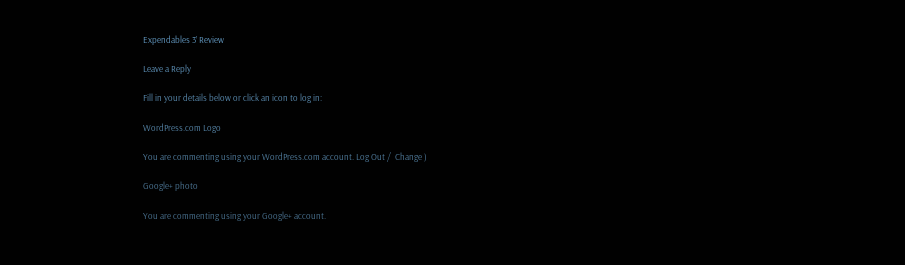Expendables 3’ Review

Leave a Reply

Fill in your details below or click an icon to log in:

WordPress.com Logo

You are commenting using your WordPress.com account. Log Out /  Change )

Google+ photo

You are commenting using your Google+ account.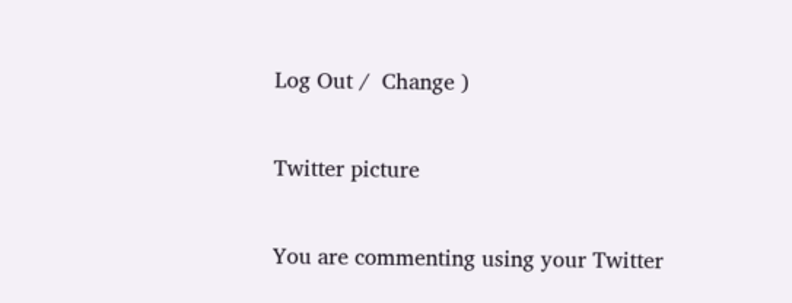Log Out /  Change )

Twitter picture

You are commenting using your Twitter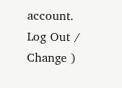account. Log Out /  Change )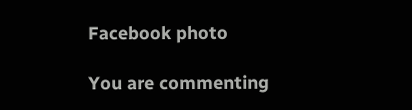Facebook photo

You are commenting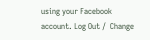using your Facebook account. Log Out /  Change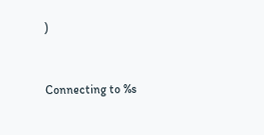)


Connecting to %s